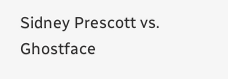Sidney Prescott vs. Ghostface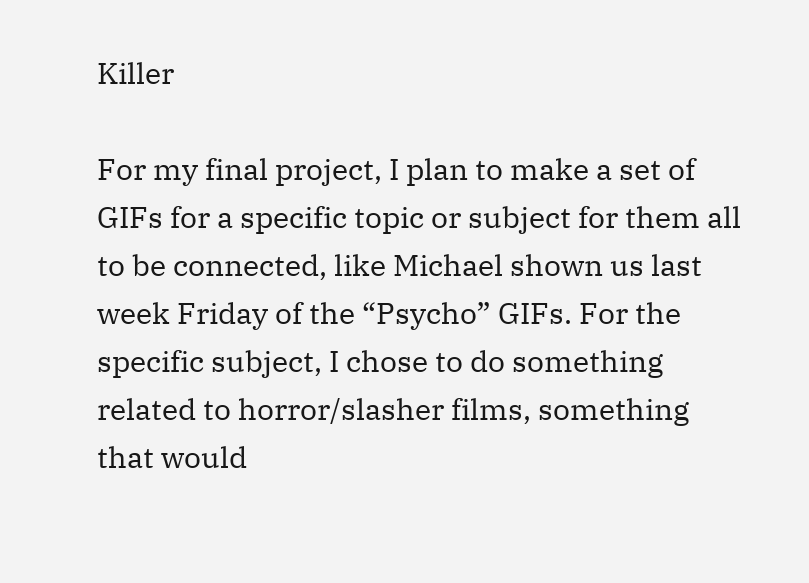Killer

For my final project, I plan to make a set of GIFs for a specific topic or subject for them all to be connected, like Michael shown us last week Friday of the “Psycho” GIFs. For the specific subject, I chose to do something related to horror/slasher films, something that would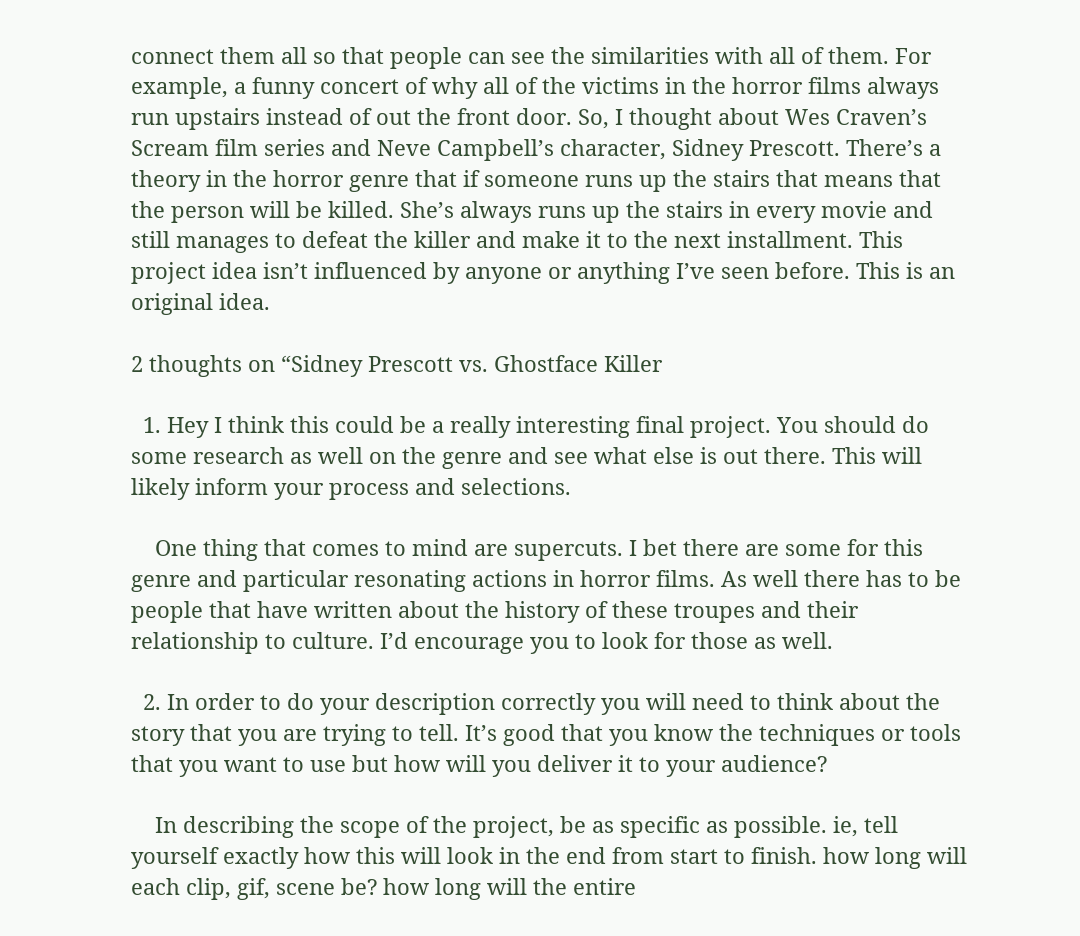connect them all so that people can see the similarities with all of them. For example, a funny concert of why all of the victims in the horror films always run upstairs instead of out the front door. So, I thought about Wes Craven’s Scream film series and Neve Campbell’s character, Sidney Prescott. There’s a theory in the horror genre that if someone runs up the stairs that means that the person will be killed. She’s always runs up the stairs in every movie and still manages to defeat the killer and make it to the next installment. This project idea isn’t influenced by anyone or anything I’ve seen before. This is an original idea.

2 thoughts on “Sidney Prescott vs. Ghostface Killer

  1. Hey I think this could be a really interesting final project. You should do some research as well on the genre and see what else is out there. This will likely inform your process and selections.

    One thing that comes to mind are supercuts. I bet there are some for this genre and particular resonating actions in horror films. As well there has to be people that have written about the history of these troupes and their relationship to culture. I’d encourage you to look for those as well.

  2. In order to do your description correctly you will need to think about the story that you are trying to tell. It’s good that you know the techniques or tools that you want to use but how will you deliver it to your audience?

    In describing the scope of the project, be as specific as possible. ie, tell yourself exactly how this will look in the end from start to finish. how long will each clip, gif, scene be? how long will the entire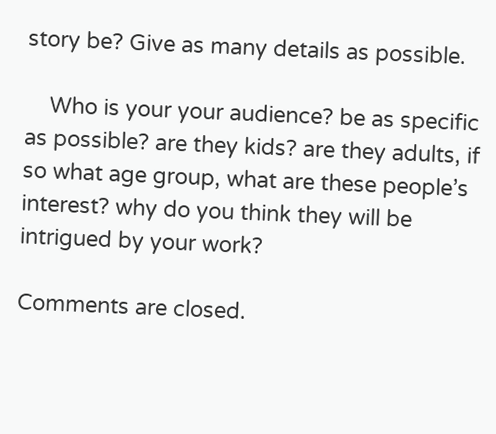story be? Give as many details as possible.

    Who is your your audience? be as specific as possible? are they kids? are they adults, if so what age group, what are these people’s interest? why do you think they will be intrigued by your work?

Comments are closed.